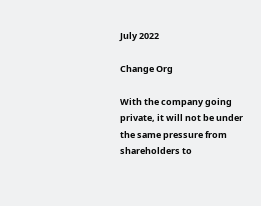July 2022

Change Org

With the company going private, it will not be under the same pressure from shareholders to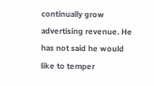continually grow advertising revenue. He has not said he would like to temper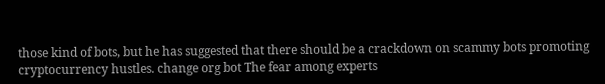those kind of bots, but he has suggested that there should be a crackdown on scammy bots promoting cryptocurrency hustles. change org bot The fear among experts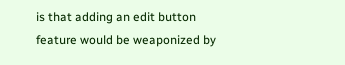is that adding an edit button feature would be weaponized by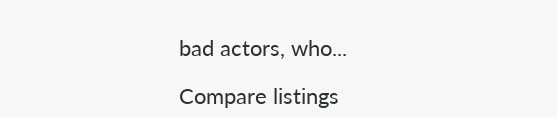bad actors, who...

Compare listings